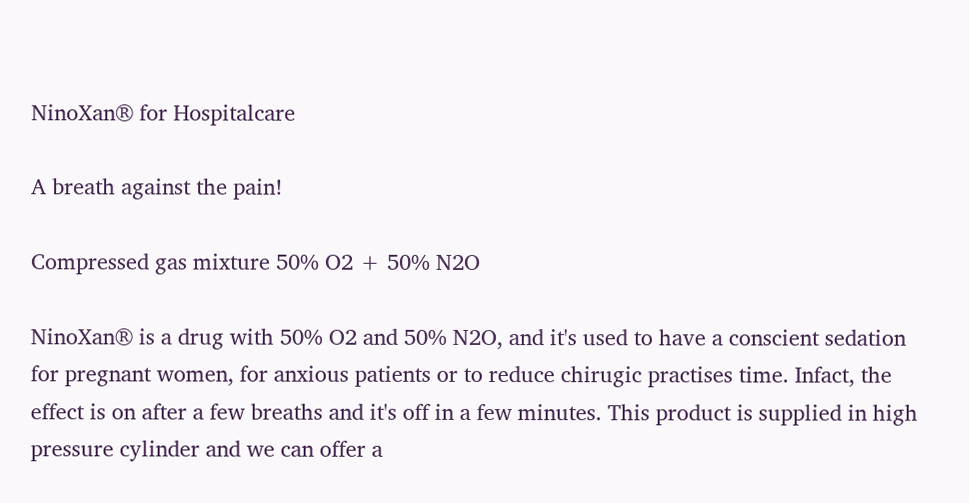NinoXan® for Hospitalcare

A breath against the pain!

Compressed gas mixture 50% O2 + 50% N2O

NinoXan® is a drug with 50% O2 and 50% N2O, and it's used to have a conscient sedation for pregnant women, for anxious patients or to reduce chirugic practises time. Infact, the effect is on after a few breaths and it's off in a few minutes. This product is supplied in high pressure cylinder and we can offer a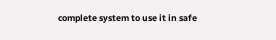complete system to use it in safe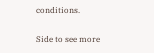conditions.

Side to see more